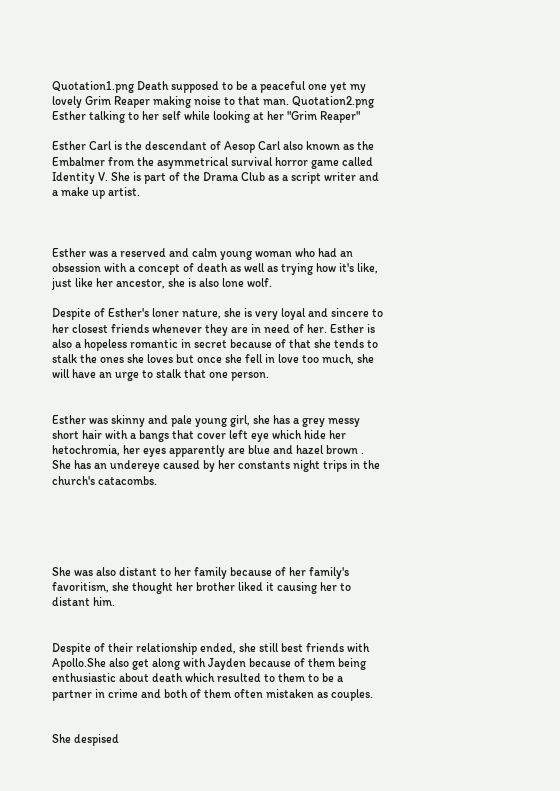Quotation1.png Death supposed to be a peaceful one yet my lovely Grim Reaper making noise to that man. Quotation2.png
Esther talking to her self while looking at her "Grim Reaper"

Esther Carl is the descendant of Aesop Carl also known as the Embalmer from the asymmetrical survival horror game called Identity V. She is part of the Drama Club as a script writer and a make up artist.



Esther was a reserved and calm young woman who had an obsession with a concept of death as well as trying how it's like, just like her ancestor, she is also lone wolf.

Despite of Esther's loner nature, she is very loyal and sincere to her closest friends whenever they are in need of her. Esther is also a hopeless romantic in secret because of that she tends to stalk the ones she loves but once she fell in love too much, she will have an urge to stalk that one person.


Esther was skinny and pale young girl, she has a grey messy short hair with a bangs that cover left eye which hide her hetochromia, her eyes apparently are blue and hazel brown . She has an undereye caused by her constants night trips in the church's catacombs.





She was also distant to her family because of her family's favoritism, she thought her brother liked it causing her to distant him.


Despite of their relationship ended, she still best friends with Apollo.She also get along with Jayden because of them being enthusiastic about death which resulted to them to be a partner in crime and both of them often mistaken as couples.


She despised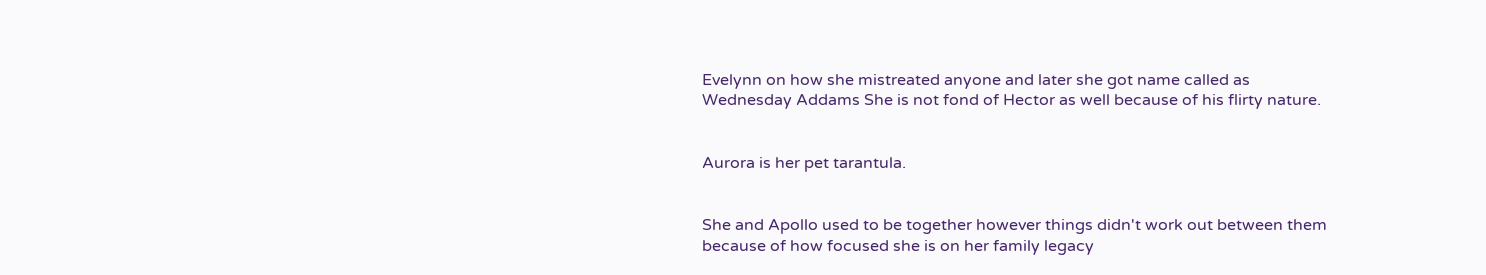Evelynn on how she mistreated anyone and later she got name called as Wednesday Addams She is not fond of Hector as well because of his flirty nature.


Aurora is her pet tarantula.


She and Apollo used to be together however things didn't work out between them because of how focused she is on her family legacy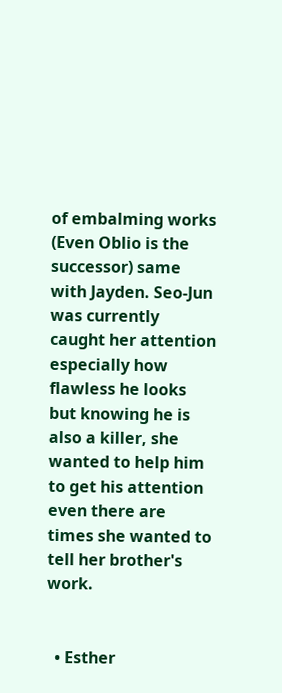of embalming works (Even Oblio is the successor) same with Jayden. Seo-Jun was currently caught her attention especially how flawless he looks but knowing he is also a killer, she wanted to help him to get his attention even there are times she wanted to tell her brother's work.


  • Esther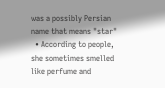was a possibly Persian name that means "star"
  • According to people, she sometimes smelled like perfume and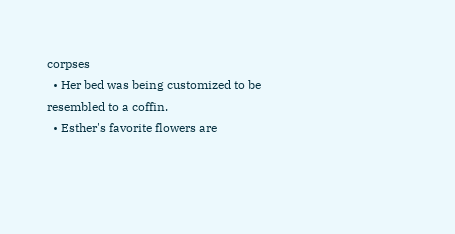corpses
  • Her bed was being customized to be resembled to a coffin.
  • Esther's favorite flowers are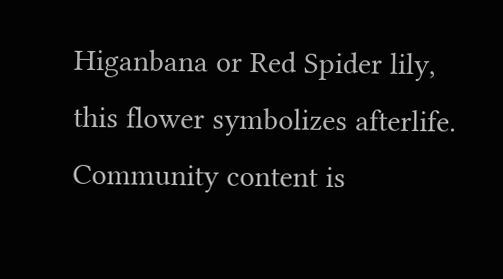Higanbana or Red Spider lily, this flower symbolizes afterlife.
Community content is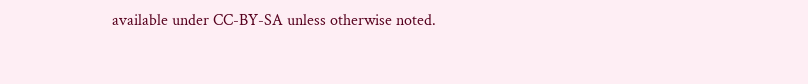available under CC-BY-SA unless otherwise noted.